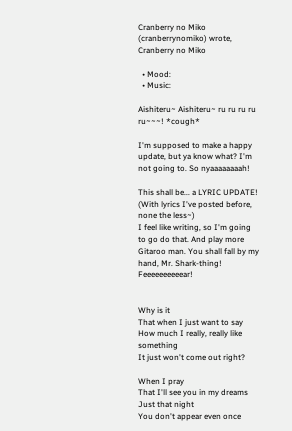Cranberry no Miko (cranberrynomiko) wrote,
Cranberry no Miko

  • Mood:
  • Music:

Aishiteru~ Aishiteru~ ru ru ru ru ru~~~! *cough*

I'm supposed to make a happy update, but ya know what? I'm not going to. So nyaaaaaaaah!

This shall be... a LYRIC UPDATE! (With lyrics I've posted before, none the less~)
I feel like writing, so I'm going to go do that. And play more Gitaroo man. You shall fall by my hand, Mr. Shark-thing! Feeeeeeeeeear!


Why is it
That when I just want to say
How much I really, really like something
It just won't come out right?

When I pray
That I'll see you in my dreams
Just that night
You don't appear even once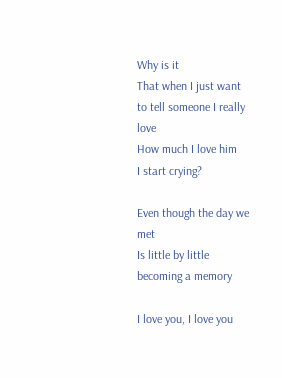Why is it
That when I just want to tell someone I really love
How much I love him
I start crying?

Even though the day we met
Is little by little becoming a memory

I love you, I love you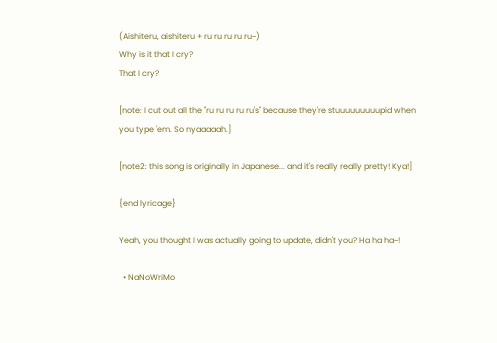(Aishiteru, aishiteru + ru ru ru ru ru~)
Why is it that I cry?
That I cry?

[note: I cut out all the "ru ru ru ru ru's" because they're stuuuuuuuuupid when you type 'em. So nyaaaaah.]

[note2: this song is originally in Japanese... and it's really really pretty! Kya!]

{end lyricage}

Yeah, you thought I was actually going to update, didn't you? Ha ha ha~!

  • NaNoWriMo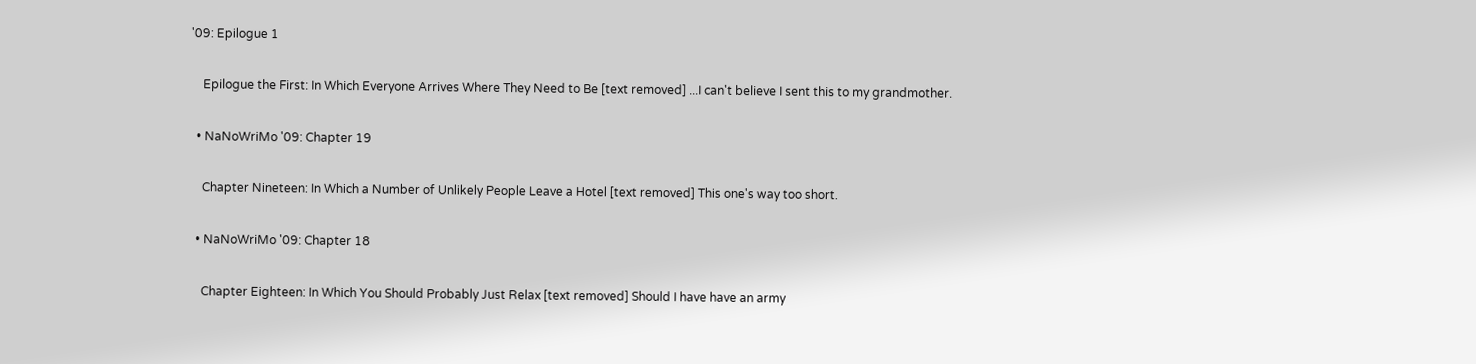'09: Epilogue 1

    Epilogue the First: In Which Everyone Arrives Where They Need to Be [text removed] ...I can't believe I sent this to my grandmother.

  • NaNoWriMo '09: Chapter 19

    Chapter Nineteen: In Which a Number of Unlikely People Leave a Hotel [text removed] This one's way too short.

  • NaNoWriMo '09: Chapter 18

    Chapter Eighteen: In Which You Should Probably Just Relax [text removed] Should I have have an army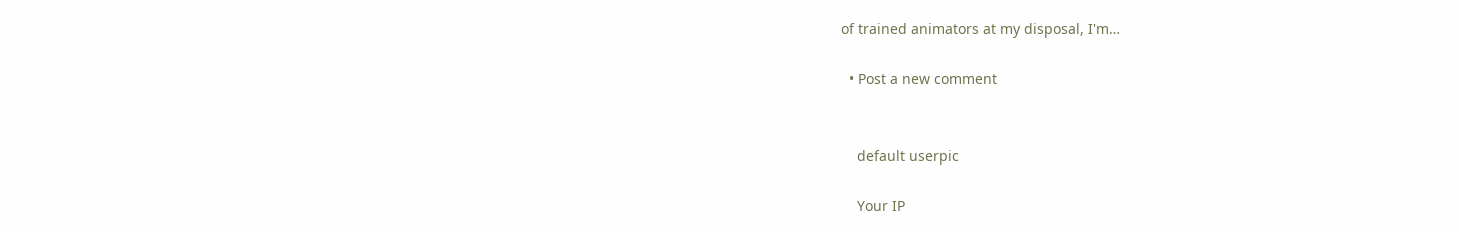of trained animators at my disposal, I'm…

  • Post a new comment


    default userpic

    Your IP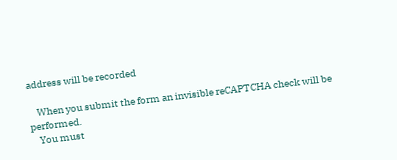address will be recorded

    When you submit the form an invisible reCAPTCHA check will be performed.
    You must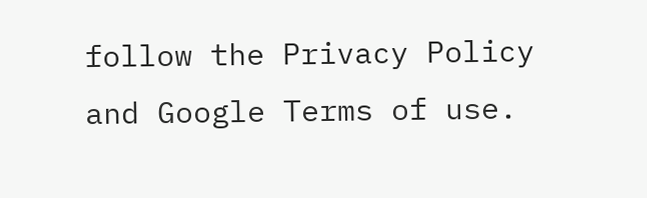follow the Privacy Policy and Google Terms of use.